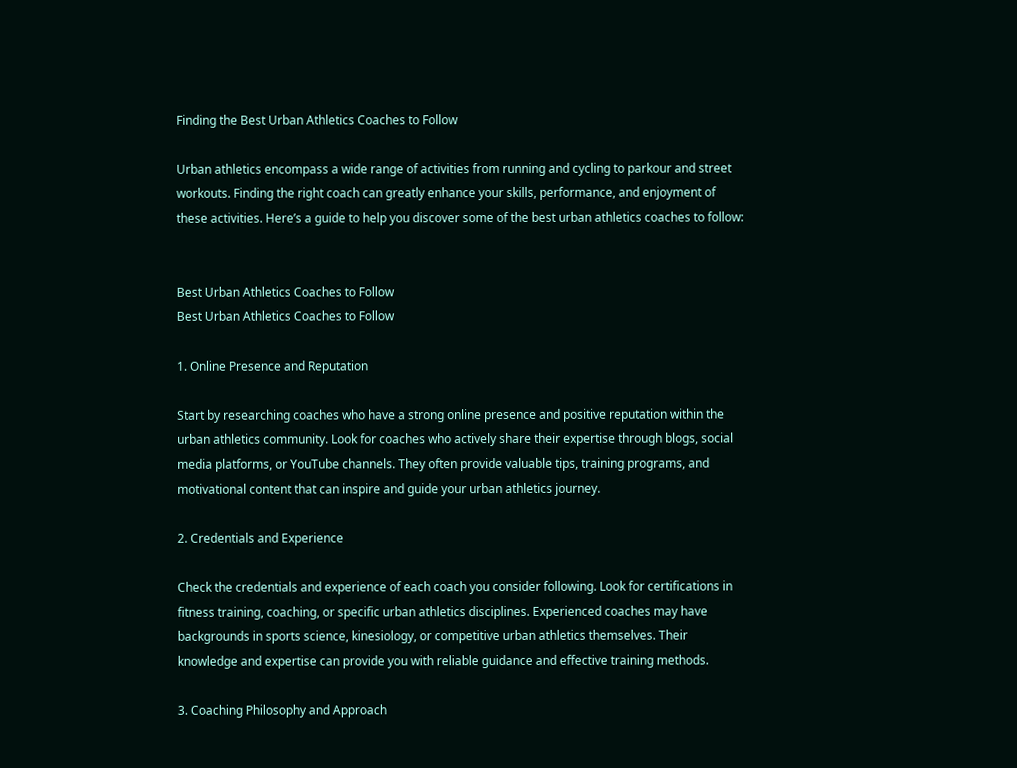Finding the Best Urban Athletics Coaches to Follow

Urban athletics encompass a wide range of activities from running and cycling to parkour and street workouts. Finding the right coach can greatly enhance your skills, performance, and enjoyment of these activities. Here’s a guide to help you discover some of the best urban athletics coaches to follow:


Best Urban Athletics Coaches to Follow
Best Urban Athletics Coaches to Follow

1. Online Presence and Reputation

Start by researching coaches who have a strong online presence and positive reputation within the urban athletics community. Look for coaches who actively share their expertise through blogs, social media platforms, or YouTube channels. They often provide valuable tips, training programs, and motivational content that can inspire and guide your urban athletics journey.

2. Credentials and Experience

Check the credentials and experience of each coach you consider following. Look for certifications in fitness training, coaching, or specific urban athletics disciplines. Experienced coaches may have backgrounds in sports science, kinesiology, or competitive urban athletics themselves. Their knowledge and expertise can provide you with reliable guidance and effective training methods.

3. Coaching Philosophy and Approach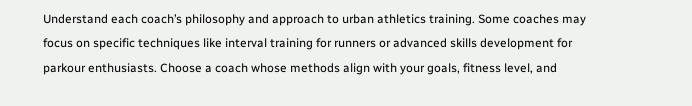Understand each coach’s philosophy and approach to urban athletics training. Some coaches may focus on specific techniques like interval training for runners or advanced skills development for parkour enthusiasts. Choose a coach whose methods align with your goals, fitness level, and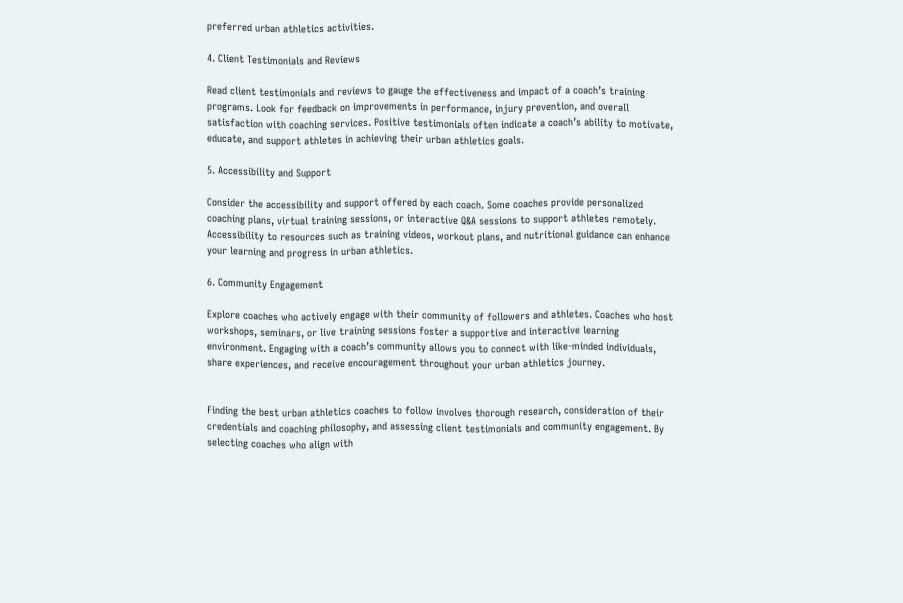preferred urban athletics activities.

4. Client Testimonials and Reviews

Read client testimonials and reviews to gauge the effectiveness and impact of a coach’s training programs. Look for feedback on improvements in performance, injury prevention, and overall satisfaction with coaching services. Positive testimonials often indicate a coach’s ability to motivate, educate, and support athletes in achieving their urban athletics goals.

5. Accessibility and Support

Consider the accessibility and support offered by each coach. Some coaches provide personalized coaching plans, virtual training sessions, or interactive Q&A sessions to support athletes remotely. Accessibility to resources such as training videos, workout plans, and nutritional guidance can enhance your learning and progress in urban athletics.

6. Community Engagement

Explore coaches who actively engage with their community of followers and athletes. Coaches who host workshops, seminars, or live training sessions foster a supportive and interactive learning environment. Engaging with a coach’s community allows you to connect with like-minded individuals, share experiences, and receive encouragement throughout your urban athletics journey.


Finding the best urban athletics coaches to follow involves thorough research, consideration of their credentials and coaching philosophy, and assessing client testimonials and community engagement. By selecting coaches who align with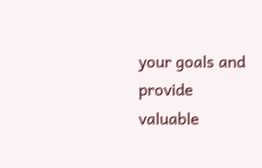your goals and provide valuable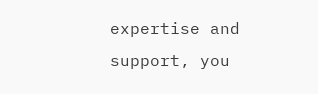expertise and support, you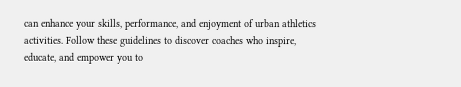can enhance your skills, performance, and enjoyment of urban athletics activities. Follow these guidelines to discover coaches who inspire, educate, and empower you to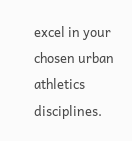excel in your chosen urban athletics disciplines.